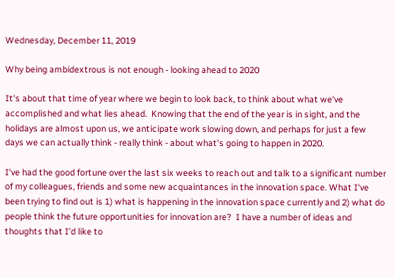Wednesday, December 11, 2019

Why being ambidextrous is not enough - looking ahead to 2020

It's about that time of year where we begin to look back, to think about what we've accomplished and what lies ahead.  Knowing that the end of the year is in sight, and the holidays are almost upon us, we anticipate work slowing down, and perhaps for just a few days we can actually think - really think - about what's going to happen in 2020.

I've had the good fortune over the last six weeks to reach out and talk to a significant number of my colleagues, friends and some new acquaintances in the innovation space. What I've been trying to find out is 1) what is happening in the innovation space currently and 2) what do people think the future opportunities for innovation are?  I have a number of ideas and thoughts that I'd like to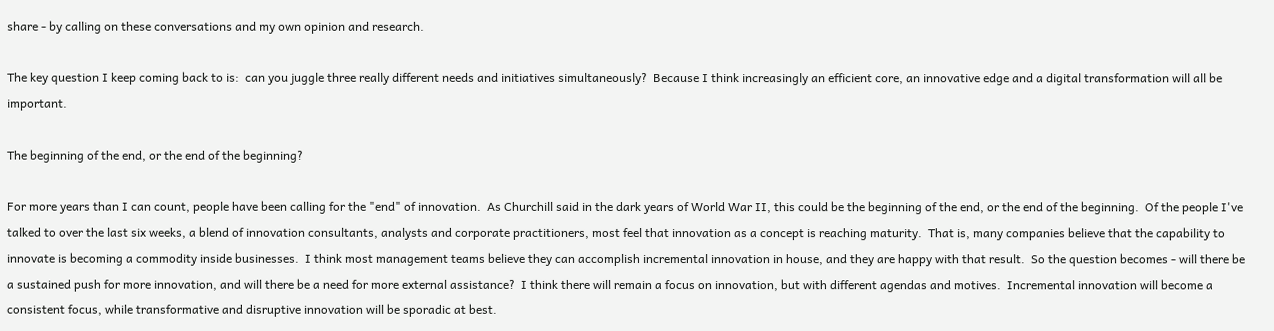share - by calling on these conversations and my own opinion and research.

The key question I keep coming back to is:  can you juggle three really different needs and initiatives simultaneously?  Because I think increasingly an efficient core, an innovative edge and a digital transformation will all be important.

The beginning of the end, or the end of the beginning?

For more years than I can count, people have been calling for the "end" of innovation.  As Churchill said in the dark years of World War II, this could be the beginning of the end, or the end of the beginning.  Of the people I've talked to over the last six weeks, a blend of innovation consultants, analysts and corporate practitioners, most feel that innovation as a concept is reaching maturity.  That is, many companies believe that the capability to innovate is becoming a commodity inside businesses.  I think most management teams believe they can accomplish incremental innovation in house, and they are happy with that result.  So the question becomes - will there be a sustained push for more innovation, and will there be a need for more external assistance?  I think there will remain a focus on innovation, but with different agendas and motives.  Incremental innovation will become a consistent focus, while transformative and disruptive innovation will be sporadic at best.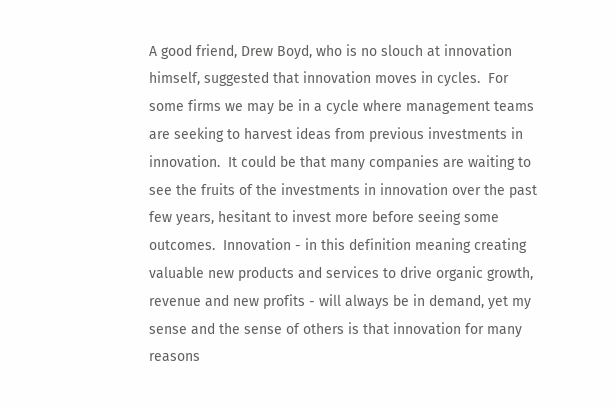A good friend, Drew Boyd, who is no slouch at innovation himself, suggested that innovation moves in cycles.  For some firms we may be in a cycle where management teams are seeking to harvest ideas from previous investments in innovation.  It could be that many companies are waiting to see the fruits of the investments in innovation over the past few years, hesitant to invest more before seeing some outcomes.  Innovation - in this definition meaning creating valuable new products and services to drive organic growth, revenue and new profits - will always be in demand, yet my sense and the sense of others is that innovation for many reasons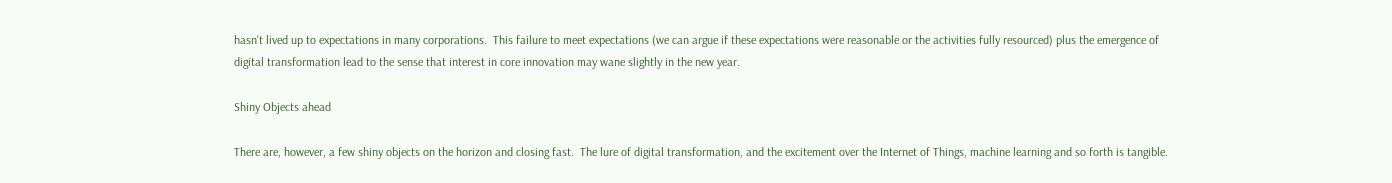hasn't lived up to expectations in many corporations.  This failure to meet expectations (we can argue if these expectations were reasonable or the activities fully resourced) plus the emergence of digital transformation lead to the sense that interest in core innovation may wane slightly in the new year.

Shiny Objects ahead

There are, however, a few shiny objects on the horizon and closing fast.  The lure of digital transformation, and the excitement over the Internet of Things, machine learning and so forth is tangible.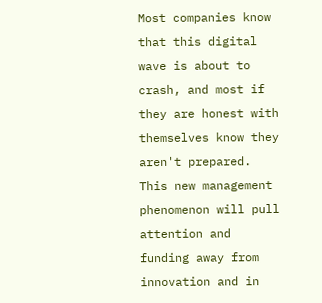Most companies know that this digital wave is about to crash, and most if they are honest with themselves know they aren't prepared.  This new management phenomenon will pull attention and funding away from innovation and in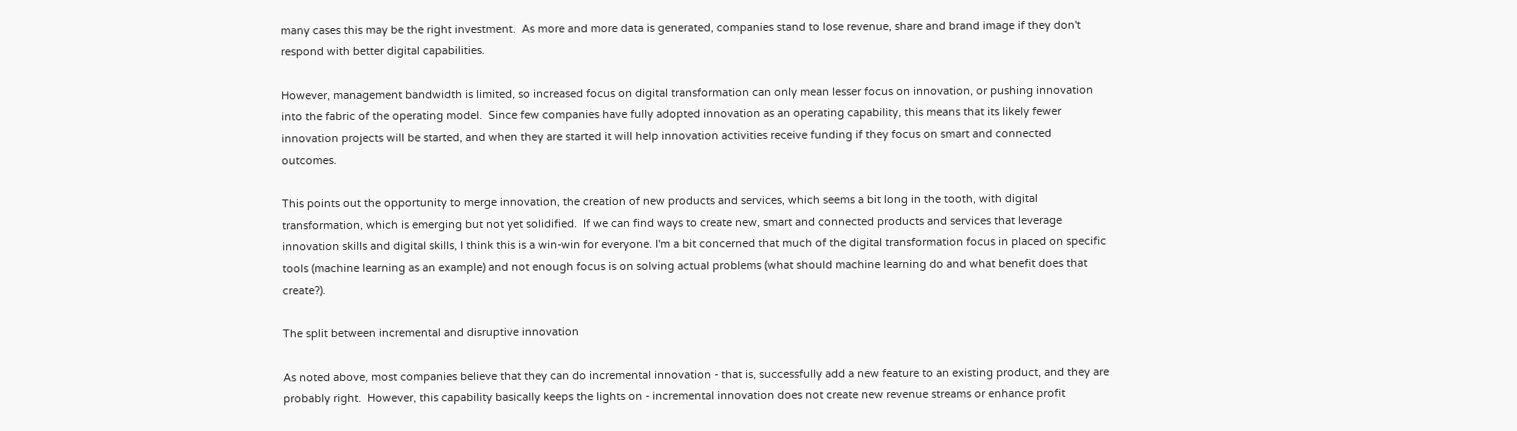many cases this may be the right investment.  As more and more data is generated, companies stand to lose revenue, share and brand image if they don't respond with better digital capabilities.

However, management bandwidth is limited, so increased focus on digital transformation can only mean lesser focus on innovation, or pushing innovation into the fabric of the operating model.  Since few companies have fully adopted innovation as an operating capability, this means that its likely fewer innovation projects will be started, and when they are started it will help innovation activities receive funding if they focus on smart and connected outcomes.

This points out the opportunity to merge innovation, the creation of new products and services, which seems a bit long in the tooth, with digital transformation, which is emerging but not yet solidified.  If we can find ways to create new, smart and connected products and services that leverage innovation skills and digital skills, I think this is a win-win for everyone. I'm a bit concerned that much of the digital transformation focus in placed on specific tools (machine learning as an example) and not enough focus is on solving actual problems (what should machine learning do and what benefit does that create?).

The split between incremental and disruptive innovation

As noted above, most companies believe that they can do incremental innovation - that is, successfully add a new feature to an existing product, and they are probably right.  However, this capability basically keeps the lights on - incremental innovation does not create new revenue streams or enhance profit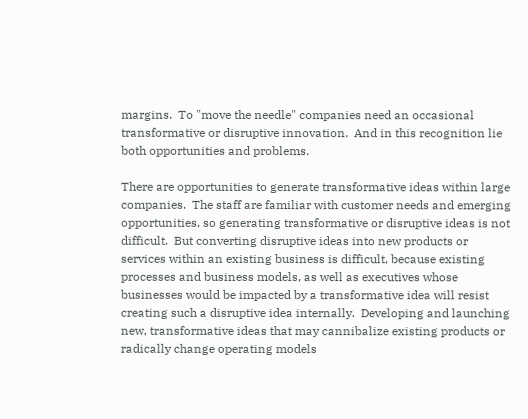margins.  To "move the needle" companies need an occasional transformative or disruptive innovation.  And in this recognition lie both opportunities and problems.

There are opportunities to generate transformative ideas within large companies.  The staff are familiar with customer needs and emerging opportunities, so generating transformative or disruptive ideas is not difficult.  But converting disruptive ideas into new products or services within an existing business is difficult, because existing processes and business models, as well as executives whose businesses would be impacted by a transformative idea will resist creating such a disruptive idea internally.  Developing and launching new, transformative ideas that may cannibalize existing products or radically change operating models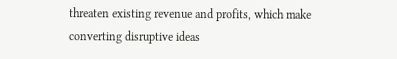threaten existing revenue and profits, which make converting disruptive ideas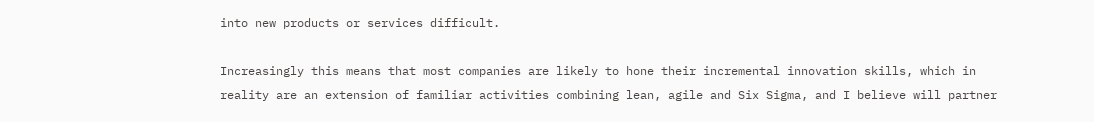into new products or services difficult.

Increasingly this means that most companies are likely to hone their incremental innovation skills, which in reality are an extension of familiar activities combining lean, agile and Six Sigma, and I believe will partner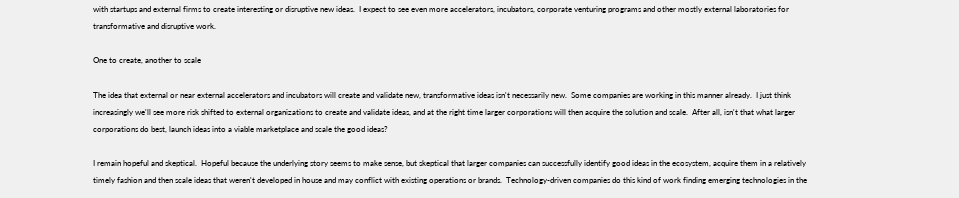with startups and external firms to create interesting or disruptive new ideas.  I expect to see even more accelerators, incubators, corporate venturing programs and other mostly external laboratories for transformative and disruptive work.

One to create, another to scale

The idea that external or near external accelerators and incubators will create and validate new, transformative ideas isn't necessarily new.  Some companies are working in this manner already.  I just think increasingly we'll see more risk shifted to external organizations to create and validate ideas, and at the right time larger corporations will then acquire the solution and scale.  After all, isn't that what larger corporations do best, launch ideas into a viable marketplace and scale the good ideas?

I remain hopeful and skeptical.  Hopeful because the underlying story seems to make sense, but skeptical that larger companies can successfully identify good ideas in the ecosystem, acquire them in a relatively timely fashion and then scale ideas that weren't developed in house and may conflict with existing operations or brands.  Technology-driven companies do this kind of work finding emerging technologies in the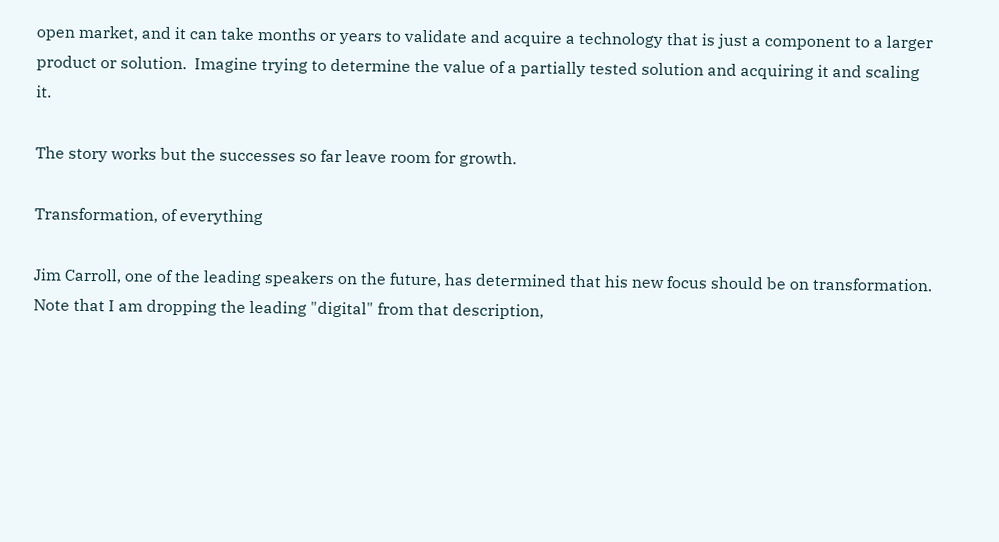open market, and it can take months or years to validate and acquire a technology that is just a component to a larger product or solution.  Imagine trying to determine the value of a partially tested solution and acquiring it and scaling it.

The story works but the successes so far leave room for growth.

Transformation, of everything

Jim Carroll, one of the leading speakers on the future, has determined that his new focus should be on transformation.  Note that I am dropping the leading "digital" from that description,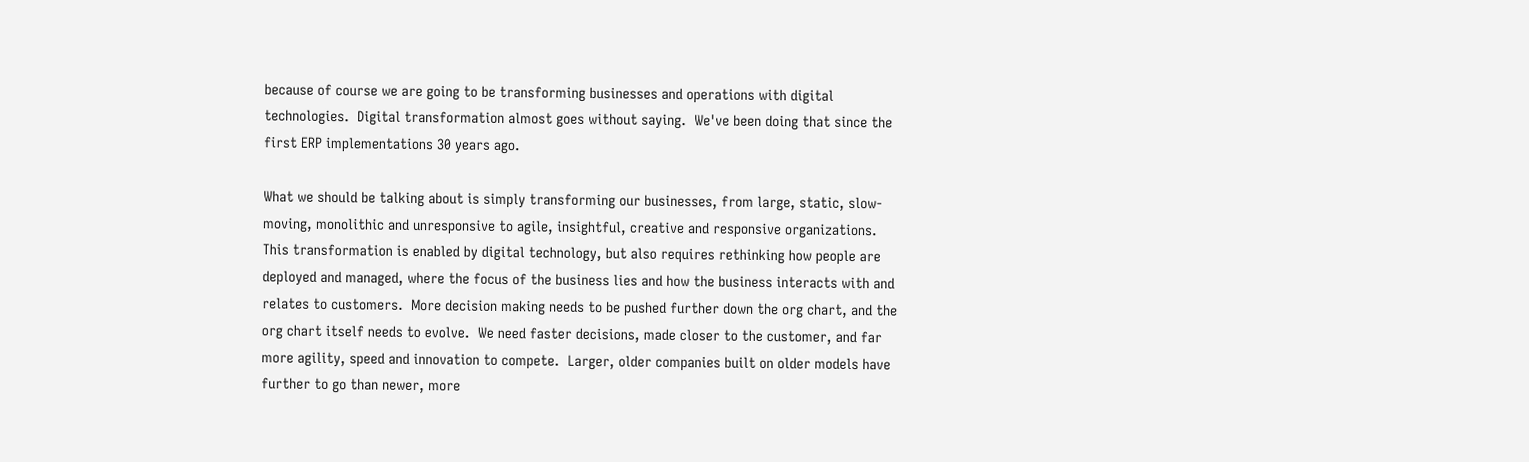because of course we are going to be transforming businesses and operations with digital technologies.  Digital transformation almost goes without saying.  We've been doing that since the first ERP implementations 30 years ago.

What we should be talking about is simply transforming our businesses, from large, static, slow-moving, monolithic and unresponsive to agile, insightful, creative and responsive organizations.  This transformation is enabled by digital technology, but also requires rethinking how people are deployed and managed, where the focus of the business lies and how the business interacts with and relates to customers.  More decision making needs to be pushed further down the org chart, and the org chart itself needs to evolve.  We need faster decisions, made closer to the customer, and far more agility, speed and innovation to compete.  Larger, older companies built on older models have further to go than newer, more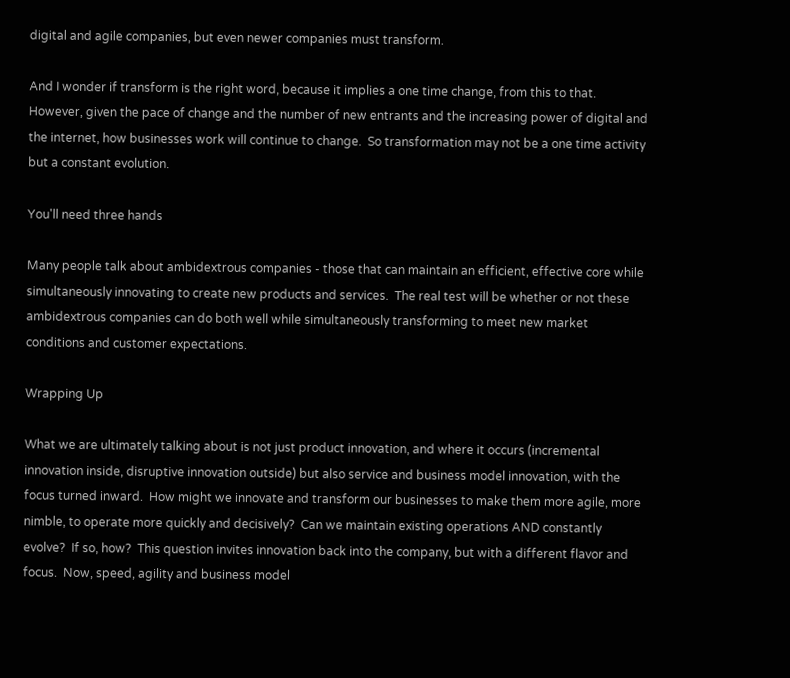digital and agile companies, but even newer companies must transform.

And I wonder if transform is the right word, because it implies a one time change, from this to that.  However, given the pace of change and the number of new entrants and the increasing power of digital and the internet, how businesses work will continue to change.  So transformation may not be a one time activity but a constant evolution.

You'll need three hands

Many people talk about ambidextrous companies - those that can maintain an efficient, effective core while simultaneously innovating to create new products and services.  The real test will be whether or not these ambidextrous companies can do both well while simultaneously transforming to meet new market conditions and customer expectations.

Wrapping Up

What we are ultimately talking about is not just product innovation, and where it occurs (incremental innovation inside, disruptive innovation outside) but also service and business model innovation, with the focus turned inward.  How might we innovate and transform our businesses to make them more agile, more nimble, to operate more quickly and decisively?  Can we maintain existing operations AND constantly evolve?  If so, how?  This question invites innovation back into the company, but with a different flavor and focus.  Now, speed, agility and business model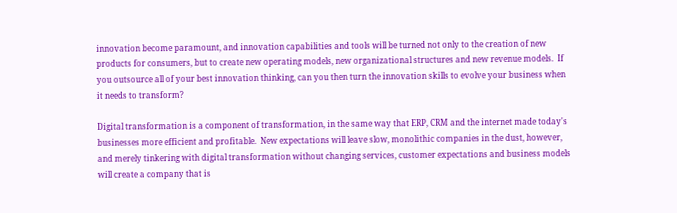innovation become paramount, and innovation capabilities and tools will be turned not only to the creation of new products for consumers, but to create new operating models, new organizational structures and new revenue models.  If you outsource all of your best innovation thinking, can you then turn the innovation skills to evolve your business when it needs to transform?

Digital transformation is a component of transformation, in the same way that ERP, CRM and the internet made today's businesses more efficient and profitable.  New expectations will leave slow, monolithic companies in the dust, however, and merely tinkering with digital transformation without changing services, customer expectations and business models will create a company that is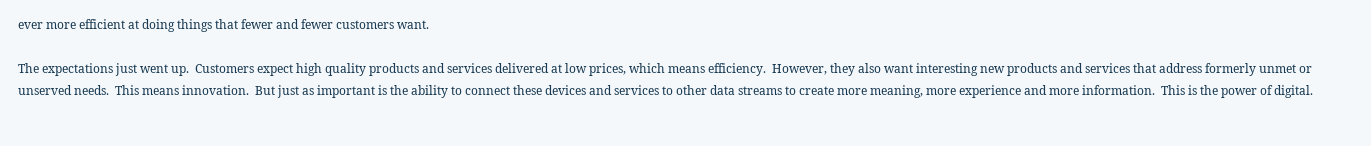ever more efficient at doing things that fewer and fewer customers want.

The expectations just went up.  Customers expect high quality products and services delivered at low prices, which means efficiency.  However, they also want interesting new products and services that address formerly unmet or unserved needs.  This means innovation.  But just as important is the ability to connect these devices and services to other data streams to create more meaning, more experience and more information.  This is the power of digital.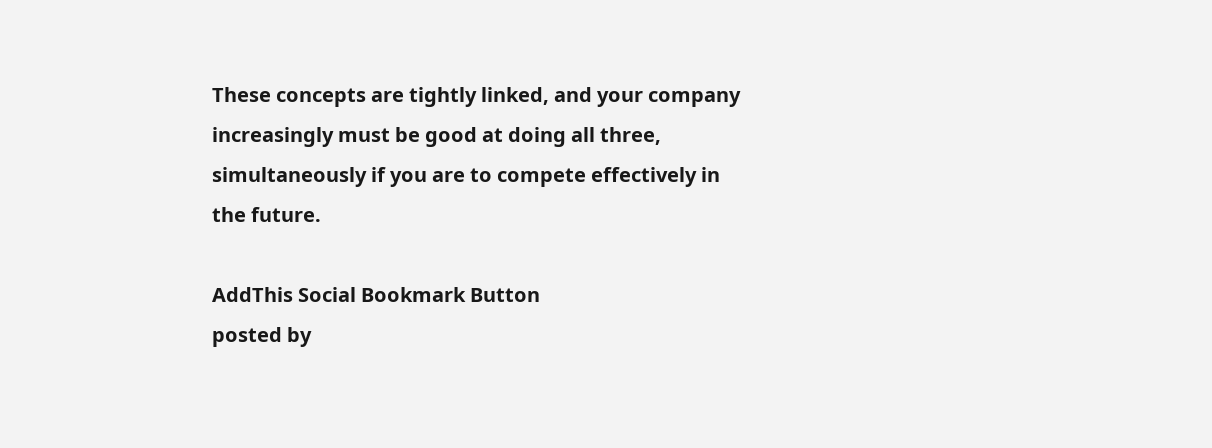These concepts are tightly linked, and your company increasingly must be good at doing all three, simultaneously if you are to compete effectively in the future.

AddThis Social Bookmark Button
posted by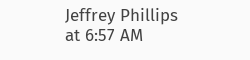Jeffrey Phillips at 6:57 AM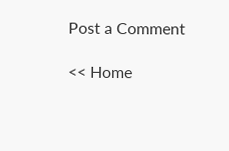Post a Comment

<< Home